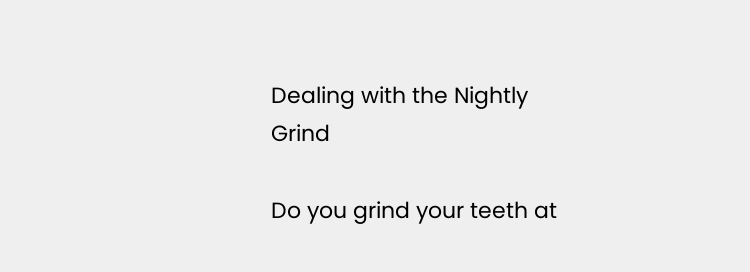Dealing with the Nightly Grind

Do you grind your teeth at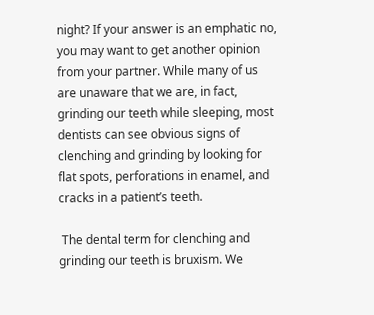night? If your answer is an emphatic no, you may want to get another opinion from your partner. While many of us are unaware that we are, in fact, grinding our teeth while sleeping, most dentists can see obvious signs of clenching and grinding by looking for flat spots, perforations in enamel, and cracks in a patient’s teeth.

 The dental term for clenching and grinding our teeth is bruxism. We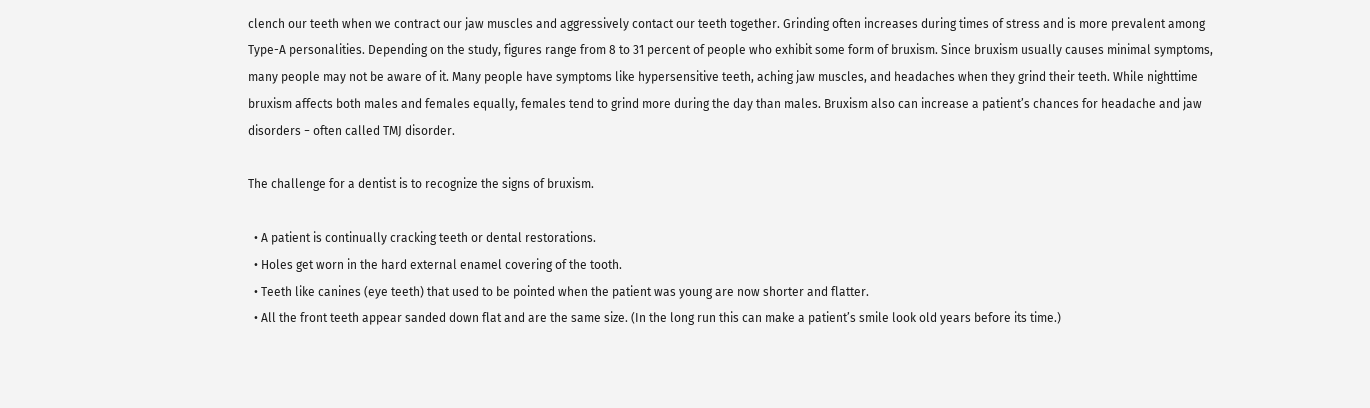clench our teeth when we contract our jaw muscles and aggressively contact our teeth together. Grinding often increases during times of stress and is more prevalent among Type-A personalities. Depending on the study, figures range from 8 to 31 percent of people who exhibit some form of bruxism. Since bruxism usually causes minimal symptoms, many people may not be aware of it. Many people have symptoms like hypersensitive teeth, aching jaw muscles, and headaches when they grind their teeth. While nighttime bruxism affects both males and females equally, females tend to grind more during the day than males. Bruxism also can increase a patient’s chances for headache and jaw disorders − often called TMJ disorder.

The challenge for a dentist is to recognize the signs of bruxism.

  • A patient is continually cracking teeth or dental restorations.
  • Holes get worn in the hard external enamel covering of the tooth.
  • Teeth like canines (eye teeth) that used to be pointed when the patient was young are now shorter and flatter.
  • All the front teeth appear sanded down flat and are the same size. (In the long run this can make a patient’s smile look old years before its time.)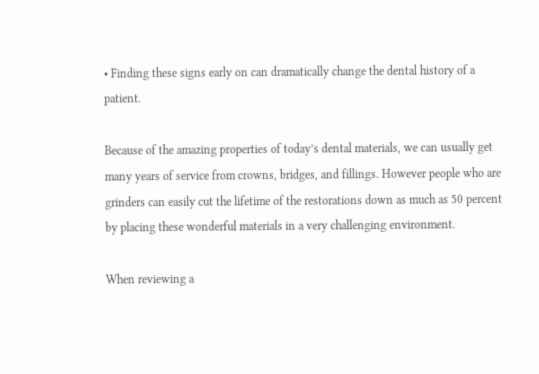• Finding these signs early on can dramatically change the dental history of a patient.

Because of the amazing properties of today’s dental materials, we can usually get many years of service from crowns, bridges, and fillings. However people who are grinders can easily cut the lifetime of the restorations down as much as 50 percent by placing these wonderful materials in a very challenging environment.

When reviewing a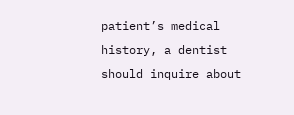patient’s medical history, a dentist should inquire about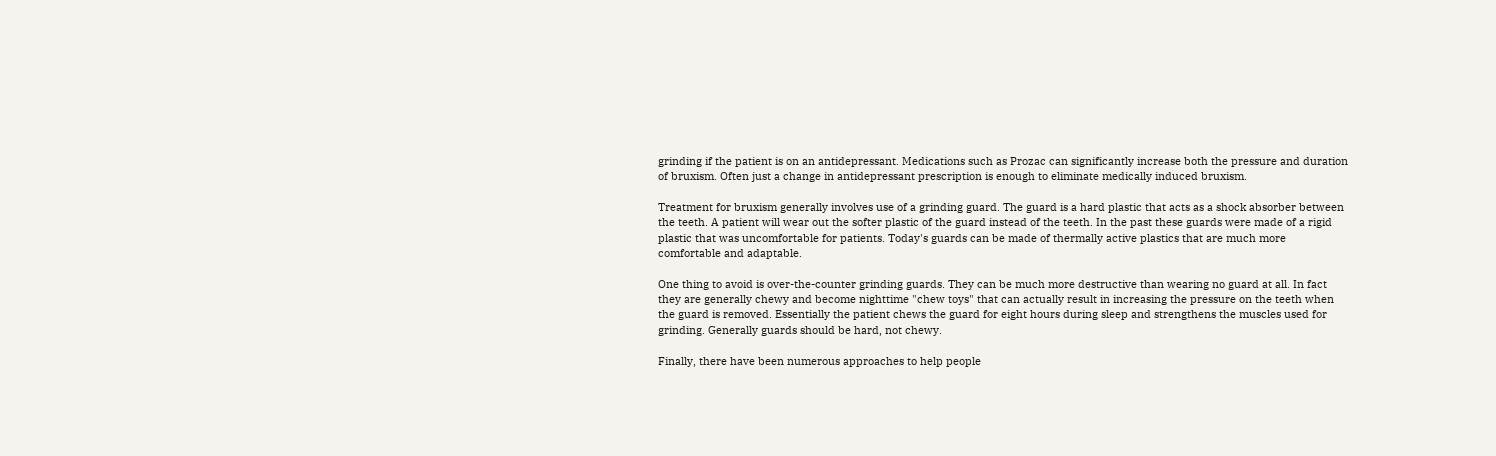grinding if the patient is on an antidepressant. Medications such as Prozac can significantly increase both the pressure and duration of bruxism. Often just a change in antidepressant prescription is enough to eliminate medically induced bruxism.

Treatment for bruxism generally involves use of a grinding guard. The guard is a hard plastic that acts as a shock absorber between the teeth. A patient will wear out the softer plastic of the guard instead of the teeth. In the past these guards were made of a rigid plastic that was uncomfortable for patients. Today's guards can be made of thermally active plastics that are much more comfortable and adaptable.

One thing to avoid is over-the-counter grinding guards. They can be much more destructive than wearing no guard at all. In fact they are generally chewy and become nighttime "chew toys" that can actually result in increasing the pressure on the teeth when the guard is removed. Essentially the patient chews the guard for eight hours during sleep and strengthens the muscles used for grinding. Generally guards should be hard, not chewy.

Finally, there have been numerous approaches to help people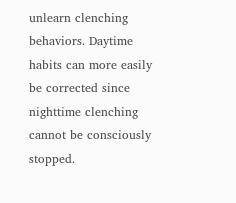unlearn clenching behaviors. Daytime habits can more easily be corrected since nighttime clenching cannot be consciously stopped.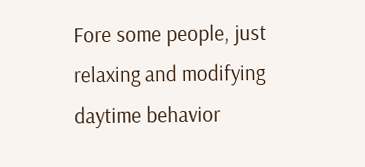Fore some people, just relaxing and modifying daytime behavior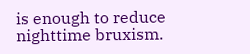is enough to reduce nighttime bruxism.